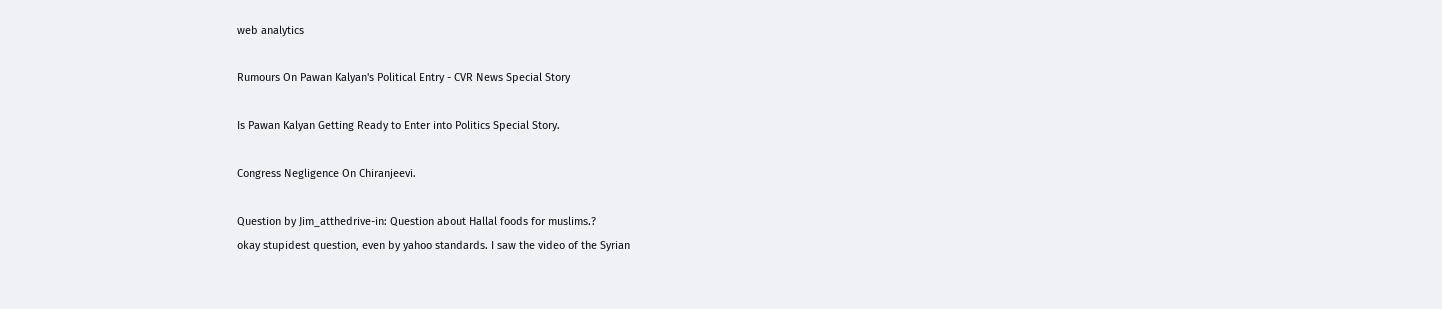web analytics

Rumours On Pawan Kalyan's Political Entry - CVR News Special Story

Is Pawan Kalyan Getting Ready to Enter into Politics Special Story.

Congress Negligence On Chiranjeevi.

Question by Jim_atthedrive-in: Question about Hallal foods for muslims.?
okay stupidest question, even by yahoo standards. I saw the video of the Syrian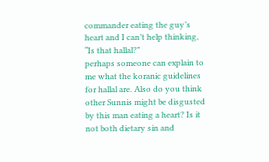commander eating the guy’s heart and I can’t help thinking, “Is that hallal?”
perhaps someone can explain to me what the koranic guidelines for hallal are. Also do you think other Sunnis might be disgusted by this man eating a heart? Is it not both dietary sin and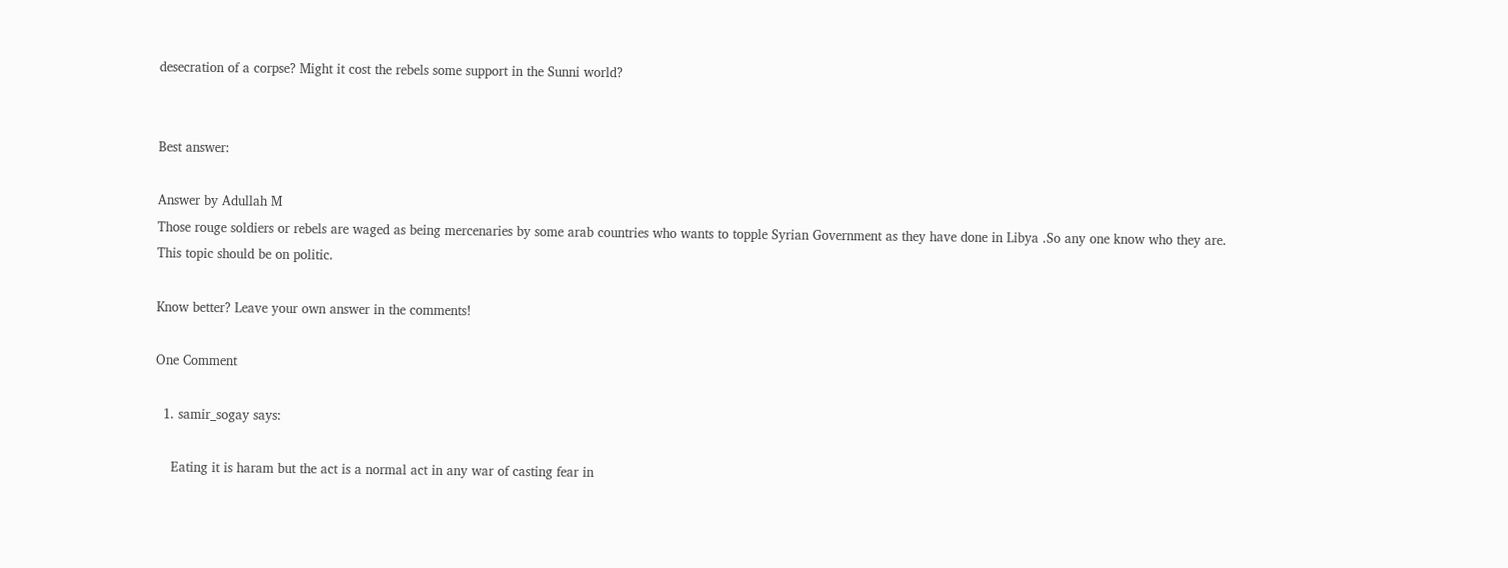desecration of a corpse? Might it cost the rebels some support in the Sunni world?


Best answer:

Answer by Adullah M
Those rouge soldiers or rebels are waged as being mercenaries by some arab countries who wants to topple Syrian Government as they have done in Libya .So any one know who they are.
This topic should be on politic.

Know better? Leave your own answer in the comments!

One Comment

  1. samir_sogay says:

    Eating it is haram but the act is a normal act in any war of casting fear in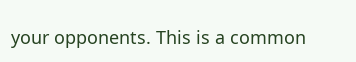your opponents. This is a common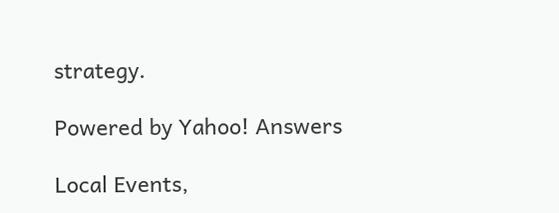strategy.

Powered by Yahoo! Answers

Local Events,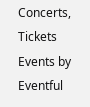Concerts, Tickets
Events by Eventful